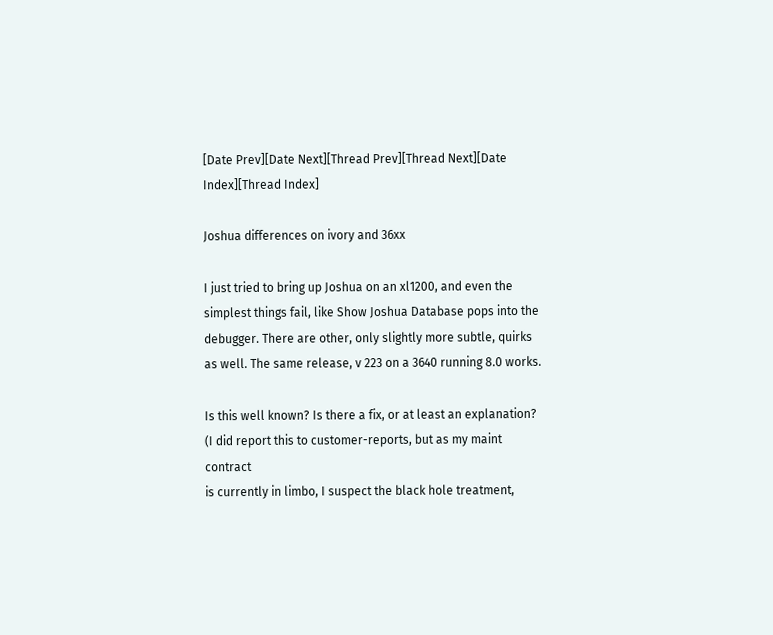[Date Prev][Date Next][Thread Prev][Thread Next][Date Index][Thread Index]

Joshua differences on ivory and 36xx

I just tried to bring up Joshua on an xl1200, and even the
simplest things fail, like Show Joshua Database pops into the
debugger. There are other, only slightly more subtle, quirks
as well. The same release, v 223 on a 3640 running 8.0 works.

Is this well known? Is there a fix, or at least an explanation?
(I did report this to customer-reports, but as my maint contract
is currently in limbo, I suspect the black hole treatment,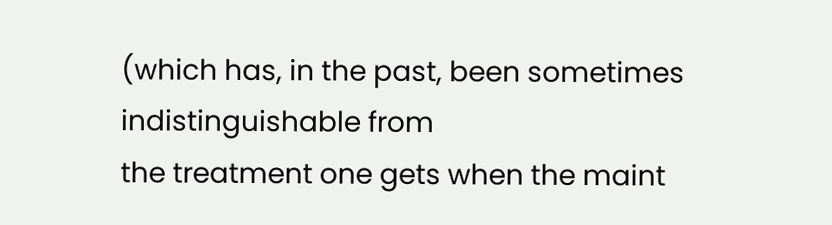(which has, in the past, been sometimes indistinguishable from
the treatment one gets when the maint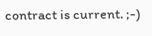contract is current. ;-)